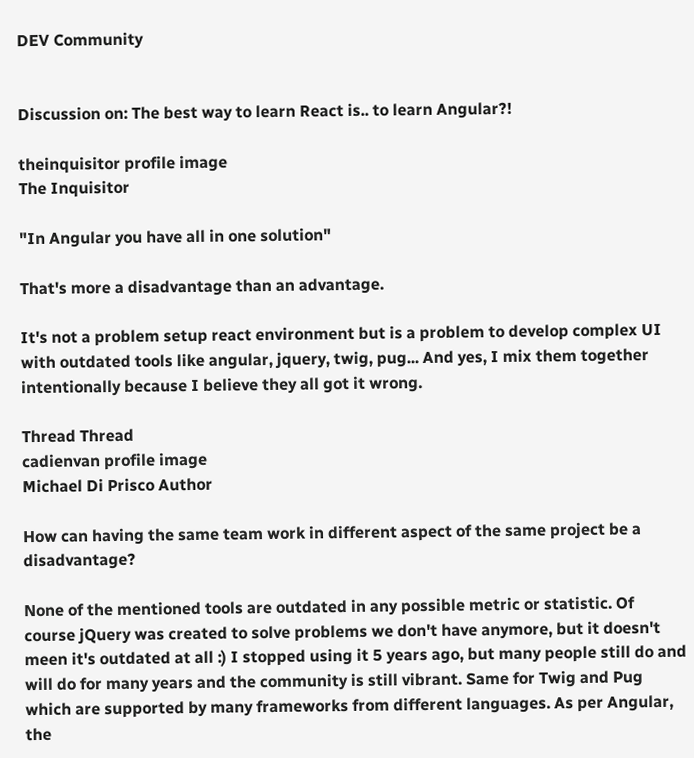DEV Community


Discussion on: The best way to learn React is.. to learn Angular?!

theinquisitor profile image
The Inquisitor

"In Angular you have all in one solution"

That's more a disadvantage than an advantage.

It's not a problem setup react environment but is a problem to develop complex UI with outdated tools like angular, jquery, twig, pug... And yes, I mix them together intentionally because I believe they all got it wrong.

Thread Thread
cadienvan profile image
Michael Di Prisco Author

How can having the same team work in different aspect of the same project be a disadvantage?

None of the mentioned tools are outdated in any possible metric or statistic. Of course jQuery was created to solve problems we don't have anymore, but it doesn't meen it's outdated at all :) I stopped using it 5 years ago, but many people still do and will do for many years and the community is still vibrant. Same for Twig and Pug which are supported by many frameworks from different languages. As per Angular, the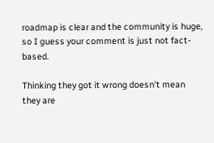roadmap is clear and the community is huge, so I guess your comment is just not fact-based.

Thinking they got it wrong doesn't mean they are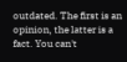outdated. The first is an opinion, the latter is a fact. You can't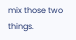mix those two things.